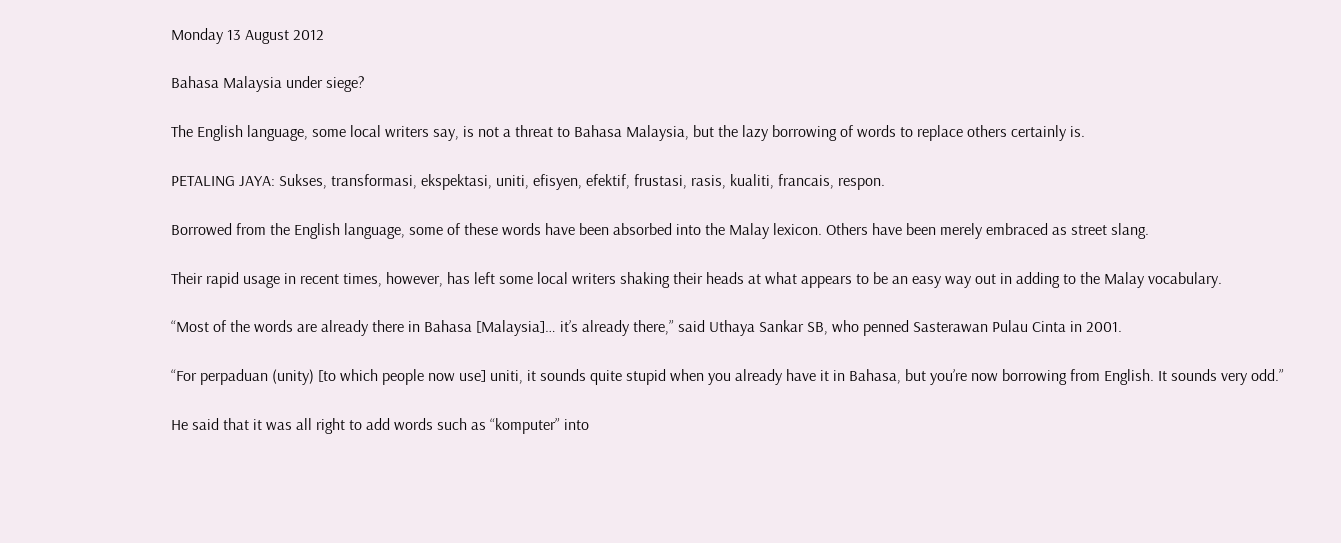Monday 13 August 2012

Bahasa Malaysia under siege?

The English language, some local writers say, is not a threat to Bahasa Malaysia, but the lazy borrowing of words to replace others certainly is.

PETALING JAYA: Sukses, transformasi, ekspektasi, uniti, efisyen, efektif, frustasi, rasis, kualiti, francais, respon.

Borrowed from the English language, some of these words have been absorbed into the Malay lexicon. Others have been merely embraced as street slang.

Their rapid usage in recent times, however, has left some local writers shaking their heads at what appears to be an easy way out in adding to the Malay vocabulary.

“Most of the words are already there in Bahasa [Malaysia]… it’s already there,” said Uthaya Sankar SB, who penned Sasterawan Pulau Cinta in 2001.

“For perpaduan (unity) [to which people now use] uniti, it sounds quite stupid when you already have it in Bahasa, but you’re now borrowing from English. It sounds very odd.”

He said that it was all right to add words such as “komputer” into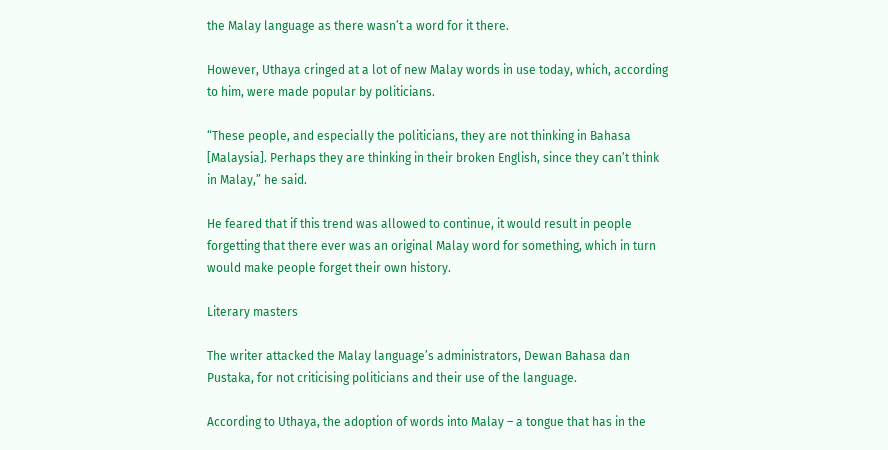the Malay language as there wasn’t a word for it there.

However, Uthaya cringed at a lot of new Malay words in use today, which, according to him, were made popular by politicians.

“These people, and especially the politicians, they are not thinking in Bahasa [Malaysia]. Perhaps they are thinking in their broken English, since they can’t think in Malay,” he said.

He feared that if this trend was allowed to continue, it would result in people forgetting that there ever was an original Malay word for something, which in turn would make people forget their own history.

Literary masters

The writer attacked the Malay language’s administrators, Dewan Bahasa dan Pustaka, for not criticising politicians and their use of the language.

According to Uthaya, the adoption of words into Malay – a tongue that has in the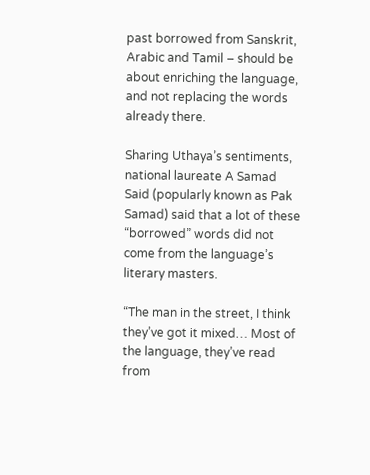past borrowed from Sanskrit, Arabic and Tamil – should be about enriching the language, and not replacing the words already there.

Sharing Uthaya’s sentiments, national laureate A Samad Said (popularly known as Pak Samad) said that a lot of these “borrowed” words did not come from the language’s literary masters.

“The man in the street, I think they’ve got it mixed… Most of the language, they’ve read from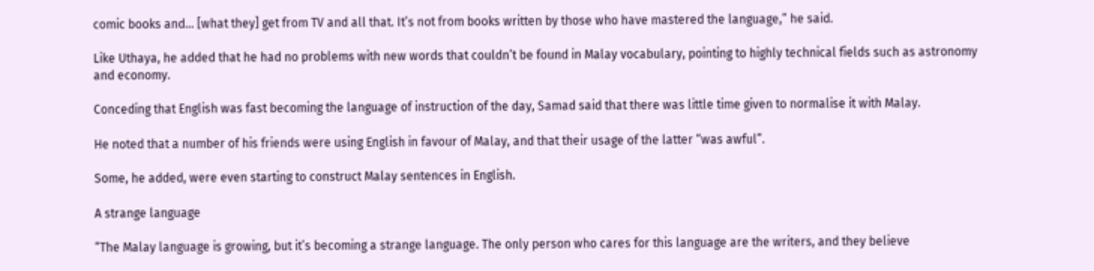comic books and… [what they] get from TV and all that. It’s not from books written by those who have mastered the language,” he said.

Like Uthaya, he added that he had no problems with new words that couldn’t be found in Malay vocabulary, pointing to highly technical fields such as astronomy and economy.

Conceding that English was fast becoming the language of instruction of the day, Samad said that there was little time given to normalise it with Malay.

He noted that a number of his friends were using English in favour of Malay, and that their usage of the latter “was awful”.

Some, he added, were even starting to construct Malay sentences in English.

A strange language

“The Malay language is growing, but it’s becoming a strange language. The only person who cares for this language are the writers, and they believe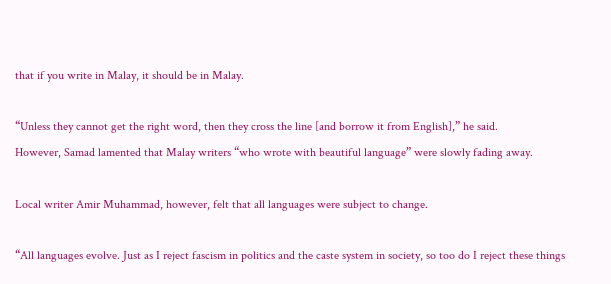that if you write in Malay, it should be in Malay.

“Unless they cannot get the right word, then they cross the line [and borrow it from English],” he said.
However, Samad lamented that Malay writers “who wrote with beautiful language” were slowly fading away.

Local writer Amir Muhammad, however, felt that all languages were subject to change.

“All languages evolve. Just as I reject fascism in politics and the caste system in society, so too do I reject these things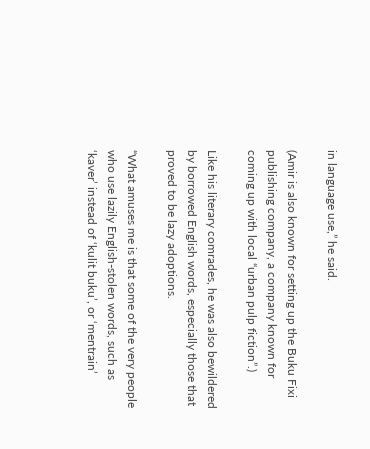in language use,” he said.

(Amir is also known for setting up the Buku Fixi publishing company, a company known for coming up with local “urban pulp fiction”.)

Like his literary comrades, he was also bewildered by borrowed English words, especially those that proved to be lazy adoptions.

“What amuses me is that some of the very people who use lazily English-stolen words, such as ‘kaver’ instead of ‘kulit buku’, or ‘mentrain’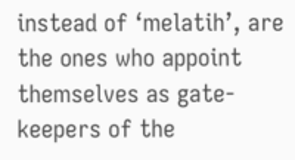instead of ‘melatih’, are the ones who appoint themselves as gate-keepers of the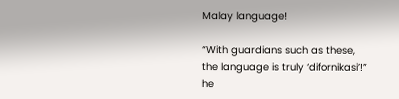Malay language!

“With guardians such as these, the language is truly ‘difornikasi’!” he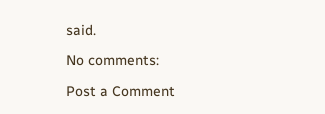said.

No comments:

Post a Comment